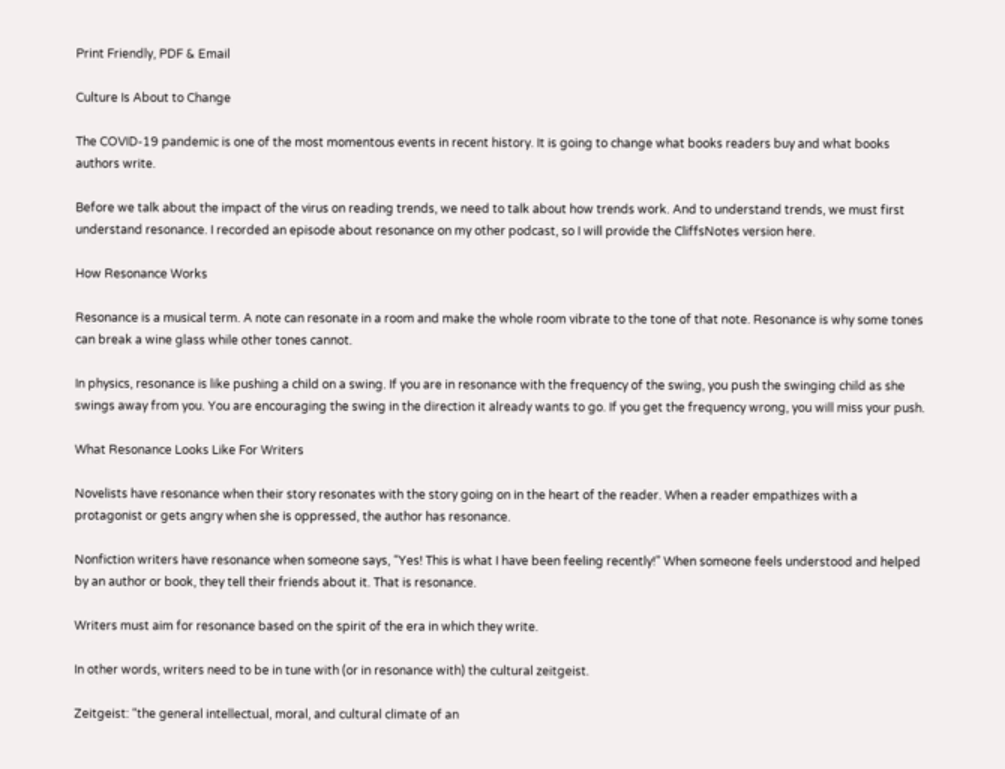Print Friendly, PDF & Email

Culture Is About to Change

The COVID-19 pandemic is one of the most momentous events in recent history. It is going to change what books readers buy and what books authors write.

Before we talk about the impact of the virus on reading trends, we need to talk about how trends work. And to understand trends, we must first understand resonance. I recorded an episode about resonance on my other podcast, so I will provide the CliffsNotes version here.

How Resonance Works

Resonance is a musical term. A note can resonate in a room and make the whole room vibrate to the tone of that note. Resonance is why some tones can break a wine glass while other tones cannot.

In physics, resonance is like pushing a child on a swing. If you are in resonance with the frequency of the swing, you push the swinging child as she swings away from you. You are encouraging the swing in the direction it already wants to go. If you get the frequency wrong, you will miss your push.

What Resonance Looks Like For Writers

Novelists have resonance when their story resonates with the story going on in the heart of the reader. When a reader empathizes with a protagonist or gets angry when she is oppressed, the author has resonance.

Nonfiction writers have resonance when someone says, “Yes! This is what I have been feeling recently!” When someone feels understood and helped by an author or book, they tell their friends about it. That is resonance.

Writers must aim for resonance based on the spirit of the era in which they write.

In other words, writers need to be in tune with (or in resonance with) the cultural zeitgeist.

Zeitgeist: “the general intellectual, moral, and cultural climate of an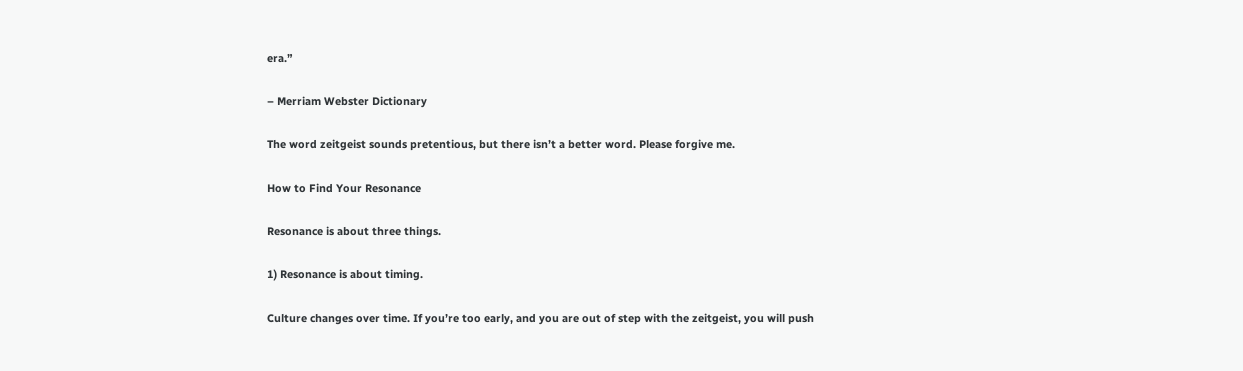era.”

– Merriam Webster Dictionary

The word zeitgeist sounds pretentious, but there isn’t a better word. Please forgive me.

How to Find Your Resonance

Resonance is about three things.

1) Resonance is about timing.

Culture changes over time. If you’re too early, and you are out of step with the zeitgeist, you will push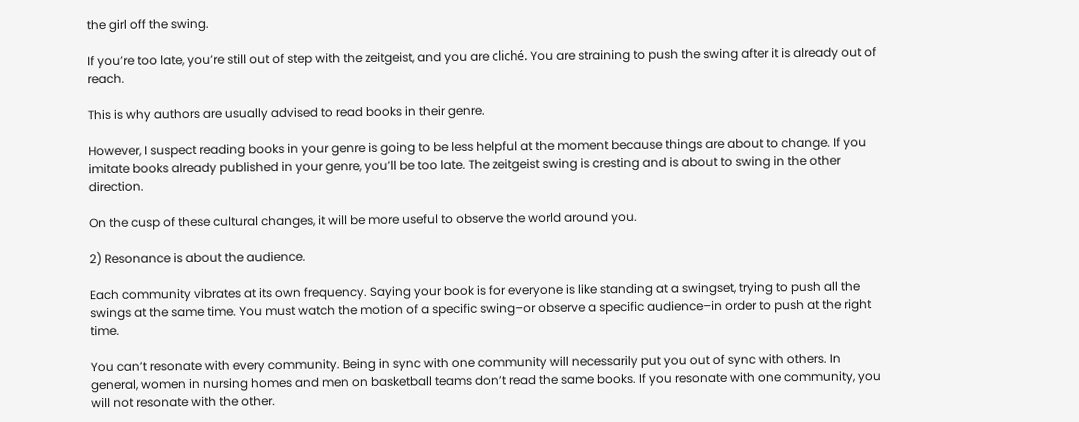the girl off the swing.

If you’re too late, you’re still out of step with the zeitgeist, and you are cliché. You are straining to push the swing after it is already out of reach.

This is why authors are usually advised to read books in their genre.

However, I suspect reading books in your genre is going to be less helpful at the moment because things are about to change. If you imitate books already published in your genre, you’ll be too late. The zeitgeist swing is cresting and is about to swing in the other direction.

On the cusp of these cultural changes, it will be more useful to observe the world around you.

2) Resonance is about the audience.

Each community vibrates at its own frequency. Saying your book is for everyone is like standing at a swingset, trying to push all the swings at the same time. You must watch the motion of a specific swing–or observe a specific audience–in order to push at the right time.

You can’t resonate with every community. Being in sync with one community will necessarily put you out of sync with others. In general, women in nursing homes and men on basketball teams don’t read the same books. If you resonate with one community, you will not resonate with the other.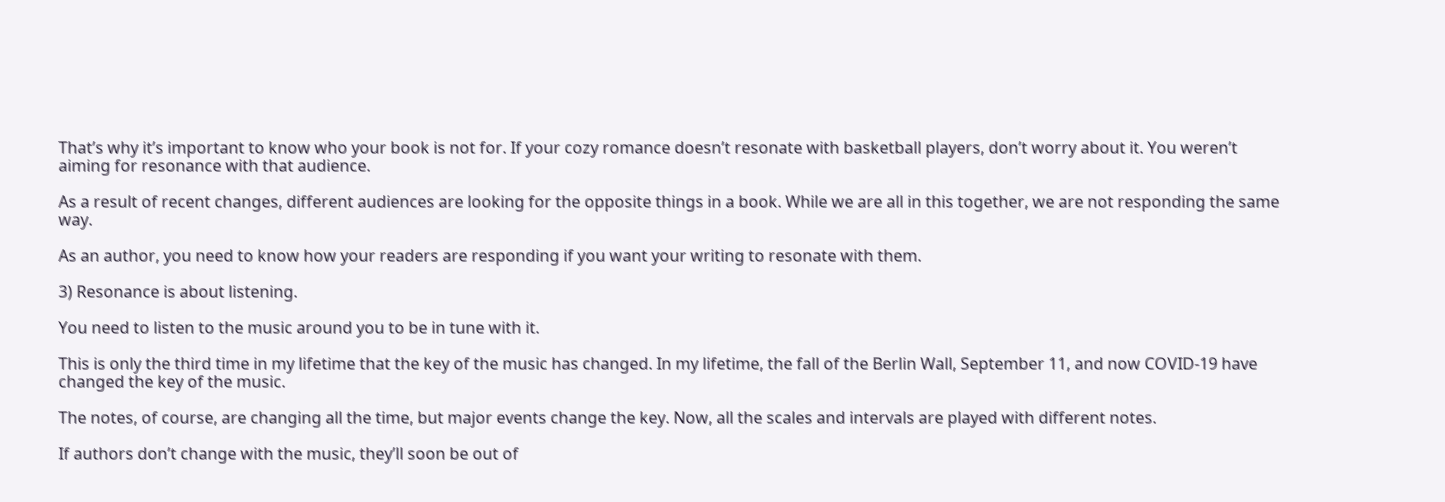That’s why it’s important to know who your book is not for. If your cozy romance doesn’t resonate with basketball players, don’t worry about it. You weren’t aiming for resonance with that audience.

As a result of recent changes, different audiences are looking for the opposite things in a book. While we are all in this together, we are not responding the same way.

As an author, you need to know how your readers are responding if you want your writing to resonate with them.

3) Resonance is about listening.

You need to listen to the music around you to be in tune with it.

This is only the third time in my lifetime that the key of the music has changed. In my lifetime, the fall of the Berlin Wall, September 11, and now COVID-19 have changed the key of the music.

The notes, of course, are changing all the time, but major events change the key. Now, all the scales and intervals are played with different notes.

If authors don’t change with the music, they’ll soon be out of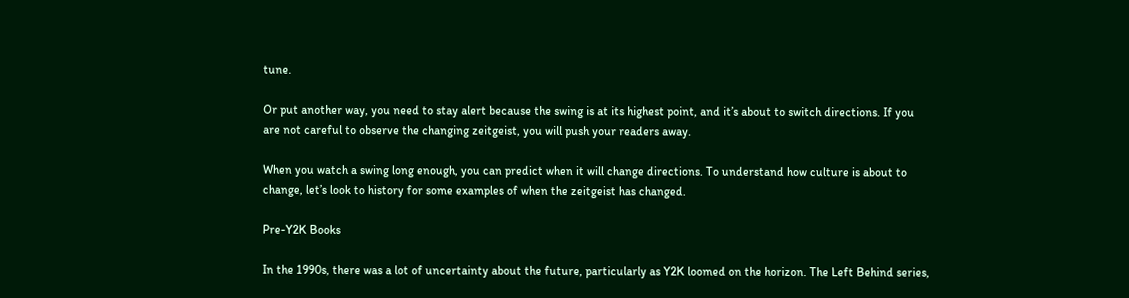tune.

Or put another way, you need to stay alert because the swing is at its highest point, and it’s about to switch directions. If you are not careful to observe the changing zeitgeist, you will push your readers away.

When you watch a swing long enough, you can predict when it will change directions. To understand how culture is about to change, let’s look to history for some examples of when the zeitgeist has changed.

Pre-Y2K Books

In the 1990s, there was a lot of uncertainty about the future, particularly as Y2K loomed on the horizon. The Left Behind series,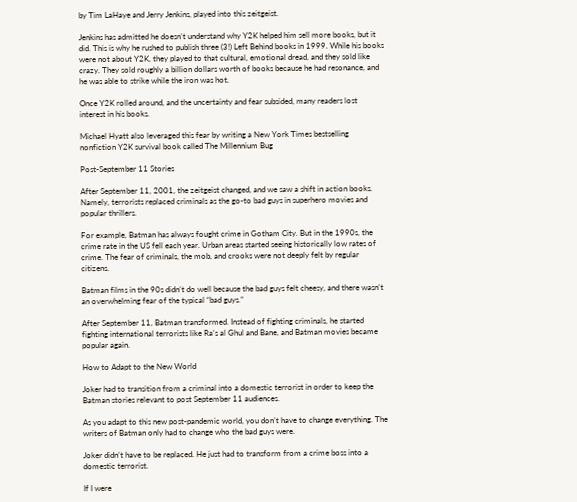by Tim LaHaye and Jerry Jenkins, played into this zeitgeist.

Jenkins has admitted he doesn’t understand why Y2K helped him sell more books, but it did. This is why he rushed to publish three (3!) Left Behind books in 1999. While his books were not about Y2K, they played to that cultural, emotional dread, and they sold like crazy. They sold roughly a billion dollars worth of books because he had resonance, and he was able to strike while the iron was hot.

Once Y2K rolled around, and the uncertainty and fear subsided, many readers lost interest in his books.

Michael Hyatt also leveraged this fear by writing a New York Times bestselling nonfiction Y2K survival book called The Millennium Bug

Post-September 11 Stories

After September 11, 2001, the zeitgeist changed, and we saw a shift in action books. Namely, terrorists replaced criminals as the go-to bad guys in superhero movies and popular thrillers.

For example, Batman has always fought crime in Gotham City. But in the 1990s, the crime rate in the US fell each year. Urban areas started seeing historically low rates of crime. The fear of criminals, the mob, and crooks were not deeply felt by regular citizens.

Batman films in the 90s didn’t do well because the bad guys felt cheesy, and there wasn’t an overwhelming fear of the typical “bad guys.”

After September 11, Batman transformed. Instead of fighting criminals, he started fighting international terrorists like Ra’s al Ghul and Bane, and Batman movies became popular again.

How to Adapt to the New World

Joker had to transition from a criminal into a domestic terrorist in order to keep the Batman stories relevant to post September 11 audiences.

As you adapt to this new post-pandemic world, you don’t have to change everything. The writers of Batman only had to change who the bad guys were.

Joker didn’t have to be replaced. He just had to transform from a crime boss into a domestic terrorist.

If I were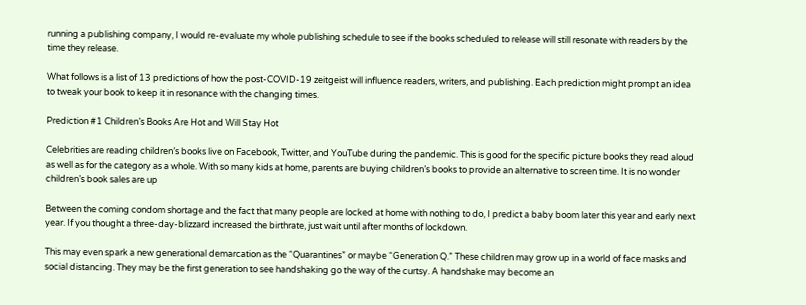running a publishing company, I would re-evaluate my whole publishing schedule to see if the books scheduled to release will still resonate with readers by the time they release.

What follows is a list of 13 predictions of how the post-COVID-19 zeitgeist will influence readers, writers, and publishing. Each prediction might prompt an idea to tweak your book to keep it in resonance with the changing times.

Prediction #1 Children’s Books Are Hot and Will Stay Hot

Celebrities are reading children’s books live on Facebook, Twitter, and YouTube during the pandemic. This is good for the specific picture books they read aloud as well as for the category as a whole. With so many kids at home, parents are buying children’s books to provide an alternative to screen time. It is no wonder children’s book sales are up

Between the coming condom shortage and the fact that many people are locked at home with nothing to do, I predict a baby boom later this year and early next year. If you thought a three-day-blizzard increased the birthrate, just wait until after months of lockdown.

This may even spark a new generational demarcation as the “Quarantines” or maybe “Generation Q.” These children may grow up in a world of face masks and social distancing. They may be the first generation to see handshaking go the way of the curtsy. A handshake may become an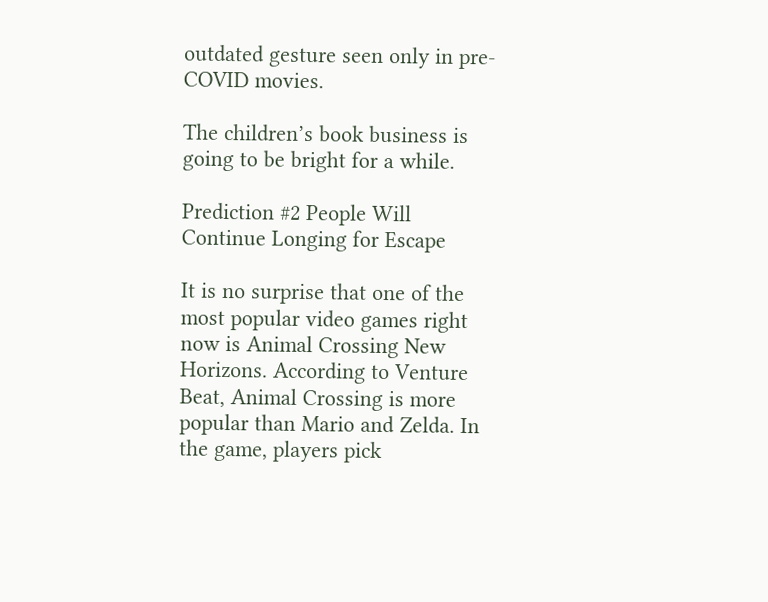outdated gesture seen only in pre-COVID movies.

The children’s book business is going to be bright for a while.

Prediction #2 People Will Continue Longing for Escape

It is no surprise that one of the most popular video games right now is Animal Crossing New Horizons. According to Venture Beat, Animal Crossing is more popular than Mario and Zelda. In the game, players pick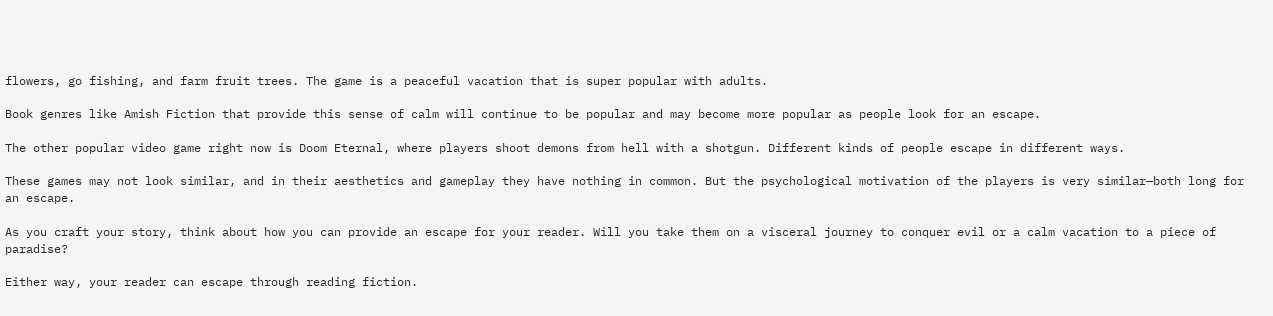flowers, go fishing, and farm fruit trees. The game is a peaceful vacation that is super popular with adults.

Book genres like Amish Fiction that provide this sense of calm will continue to be popular and may become more popular as people look for an escape.

The other popular video game right now is Doom Eternal, where players shoot demons from hell with a shotgun. Different kinds of people escape in different ways.

These games may not look similar, and in their aesthetics and gameplay they have nothing in common. But the psychological motivation of the players is very similar—both long for an escape.

As you craft your story, think about how you can provide an escape for your reader. Will you take them on a visceral journey to conquer evil or a calm vacation to a piece of paradise?

Either way, your reader can escape through reading fiction.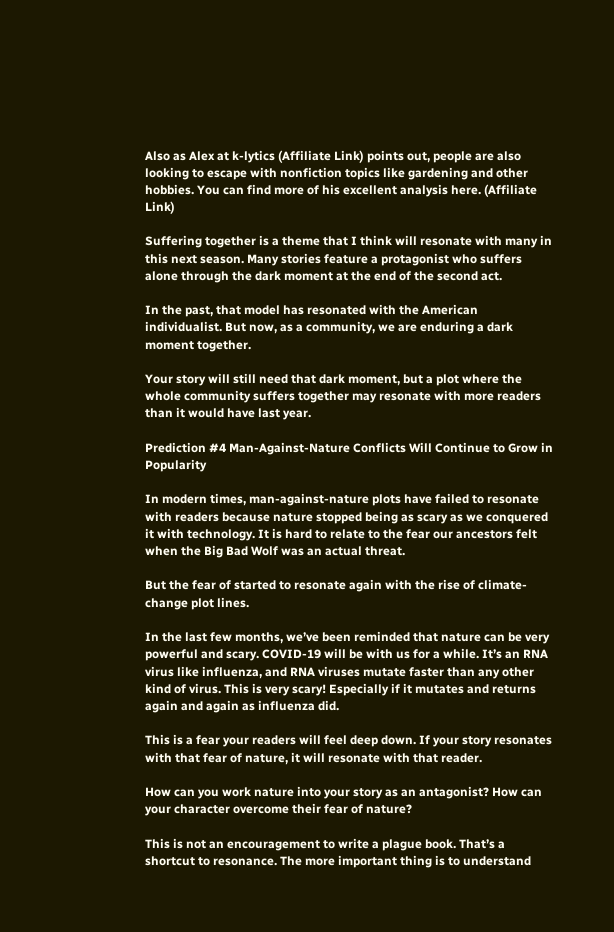Also as Alex at k-lytics (Affiliate Link) points out, people are also looking to escape with nonfiction topics like gardening and other hobbies. You can find more of his excellent analysis here. (Affiliate Link)

Suffering together is a theme that I think will resonate with many in this next season. Many stories feature a protagonist who suffers alone through the dark moment at the end of the second act.

In the past, that model has resonated with the American individualist. But now, as a community, we are enduring a dark moment together.

Your story will still need that dark moment, but a plot where the whole community suffers together may resonate with more readers than it would have last year.

Prediction #4 Man-Against-Nature Conflicts Will Continue to Grow in Popularity

In modern times, man-against-nature plots have failed to resonate with readers because nature stopped being as scary as we conquered it with technology. It is hard to relate to the fear our ancestors felt when the Big Bad Wolf was an actual threat.

But the fear of started to resonate again with the rise of climate-change plot lines.

In the last few months, we’ve been reminded that nature can be very powerful and scary. COVID-19 will be with us for a while. It’s an RNA virus like influenza, and RNA viruses mutate faster than any other kind of virus. This is very scary! Especially if it mutates and returns again and again as influenza did.

This is a fear your readers will feel deep down. If your story resonates with that fear of nature, it will resonate with that reader.

How can you work nature into your story as an antagonist? How can your character overcome their fear of nature?

This is not an encouragement to write a plague book. That’s a shortcut to resonance. The more important thing is to understand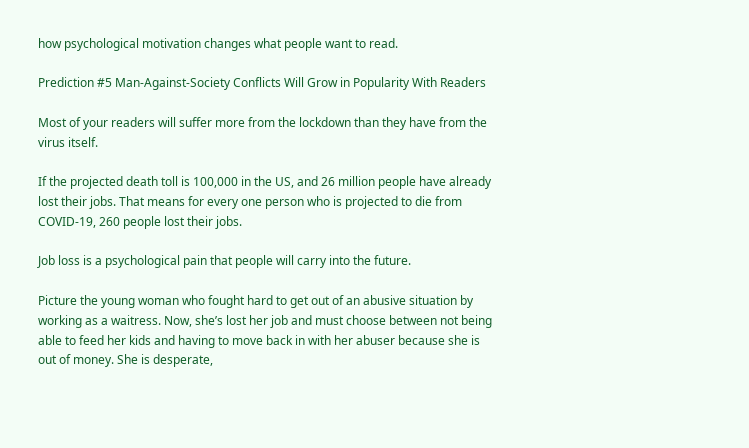how psychological motivation changes what people want to read.

Prediction #5 Man-Against-Society Conflicts Will Grow in Popularity With Readers

Most of your readers will suffer more from the lockdown than they have from the virus itself.

If the projected death toll is 100,000 in the US, and 26 million people have already lost their jobs. That means for every one person who is projected to die from COVID-19, 260 people lost their jobs.

Job loss is a psychological pain that people will carry into the future.

Picture the young woman who fought hard to get out of an abusive situation by working as a waitress. Now, she’s lost her job and must choose between not being able to feed her kids and having to move back in with her abuser because she is out of money. She is desperate,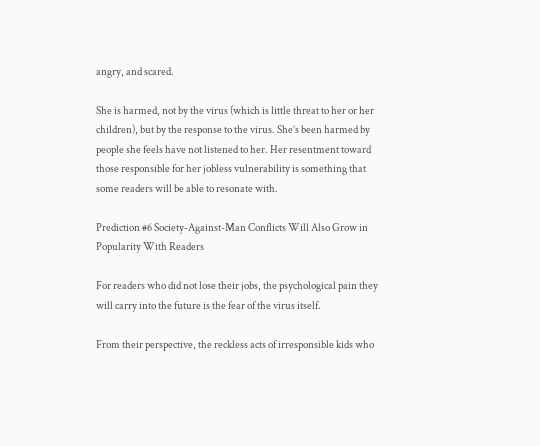angry, and scared.

She is harmed, not by the virus (which is little threat to her or her children), but by the response to the virus. She’s been harmed by people she feels have not listened to her. Her resentment toward those responsible for her jobless vulnerability is something that some readers will be able to resonate with.

Prediction #6 Society-Against-Man Conflicts Will Also Grow in Popularity With Readers

For readers who did not lose their jobs, the psychological pain they will carry into the future is the fear of the virus itself.

From their perspective, the reckless acts of irresponsible kids who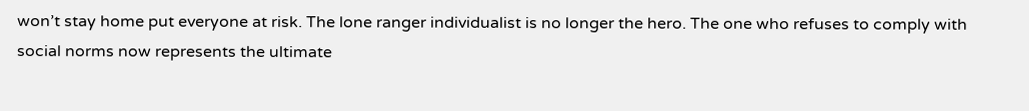won’t stay home put everyone at risk. The lone ranger individualist is no longer the hero. The one who refuses to comply with social norms now represents the ultimate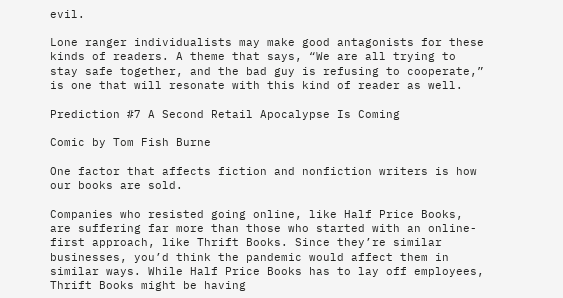evil.

Lone ranger individualists may make good antagonists for these kinds of readers. A theme that says, “We are all trying to stay safe together, and the bad guy is refusing to cooperate,” is one that will resonate with this kind of reader as well.

Prediction #7 A Second Retail Apocalypse Is Coming

Comic by Tom Fish Burne

One factor that affects fiction and nonfiction writers is how our books are sold.

Companies who resisted going online, like Half Price Books, are suffering far more than those who started with an online-first approach, like Thrift Books. Since they’re similar businesses, you’d think the pandemic would affect them in similar ways. While Half Price Books has to lay off employees, Thrift Books might be having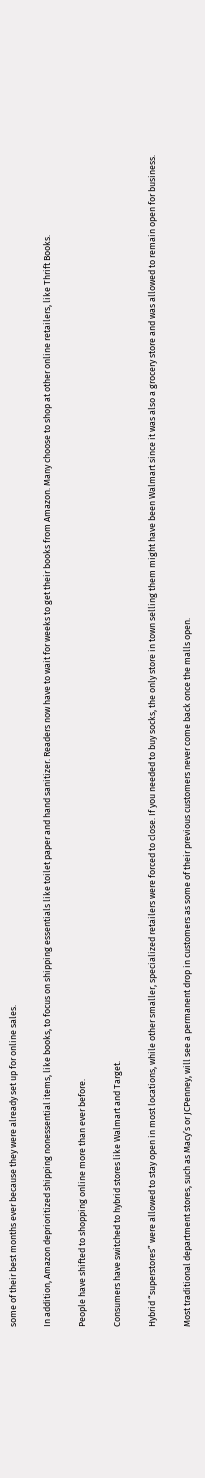some of their best months ever because they were already set up for online sales.

In addition, Amazon deprioritized shipping nonessential items, like books, to focus on shipping essentials like toilet paper and hand sanitizer. Readers now have to wait for weeks to get their books from Amazon. Many choose to shop at other online retailers, like Thrift Books.

People have shifted to shopping online more than ever before.

Consumers have switched to hybrid stores like Walmart and Target.

Hybrid “superstores” were allowed to stay open in most locations, while other smaller, specialized retailers were forced to close. If you needed to buy socks, the only store in town selling them might have been Walmart since it was also a grocery store and was allowed to remain open for business.

Most traditional department stores, such as Macy’s or JCPenney, will see a permanent drop in customers as some of their previous customers never come back once the malls open.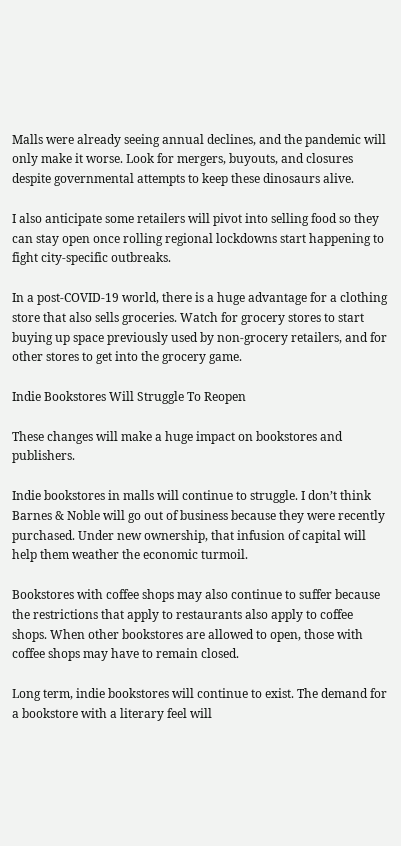Malls were already seeing annual declines, and the pandemic will only make it worse. Look for mergers, buyouts, and closures despite governmental attempts to keep these dinosaurs alive.

I also anticipate some retailers will pivot into selling food so they can stay open once rolling regional lockdowns start happening to fight city-specific outbreaks.

In a post-COVID-19 world, there is a huge advantage for a clothing store that also sells groceries. Watch for grocery stores to start buying up space previously used by non-grocery retailers, and for other stores to get into the grocery game.

Indie Bookstores Will Struggle To Reopen

These changes will make a huge impact on bookstores and publishers.

Indie bookstores in malls will continue to struggle. I don’t think Barnes & Noble will go out of business because they were recently purchased. Under new ownership, that infusion of capital will help them weather the economic turmoil.

Bookstores with coffee shops may also continue to suffer because the restrictions that apply to restaurants also apply to coffee shops. When other bookstores are allowed to open, those with coffee shops may have to remain closed.

Long term, indie bookstores will continue to exist. The demand for a bookstore with a literary feel will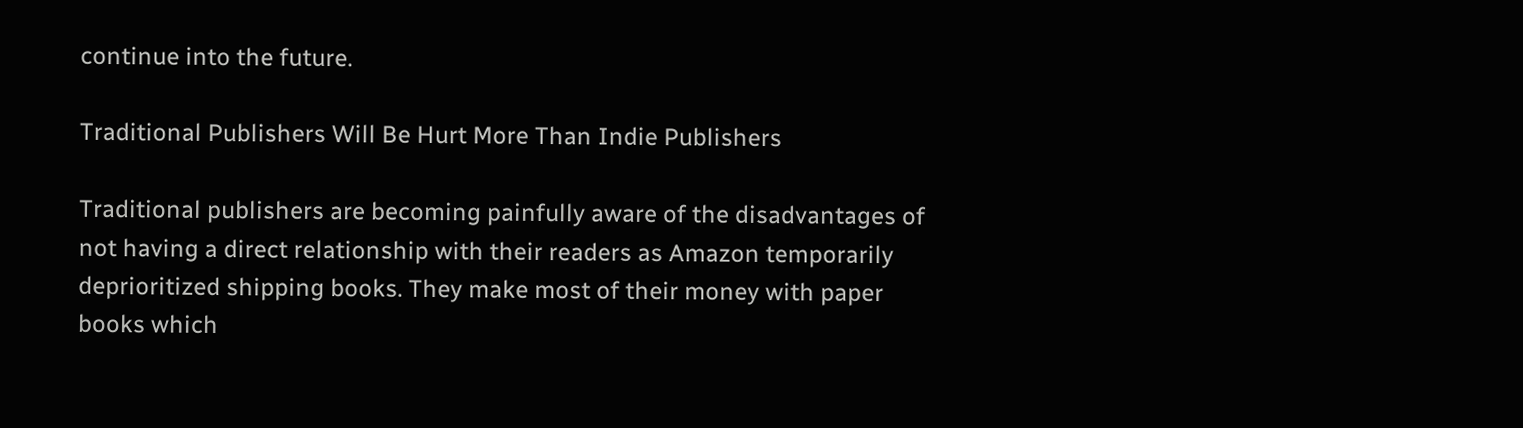continue into the future.

Traditional Publishers Will Be Hurt More Than Indie Publishers

Traditional publishers are becoming painfully aware of the disadvantages of not having a direct relationship with their readers as Amazon temporarily deprioritized shipping books. They make most of their money with paper books which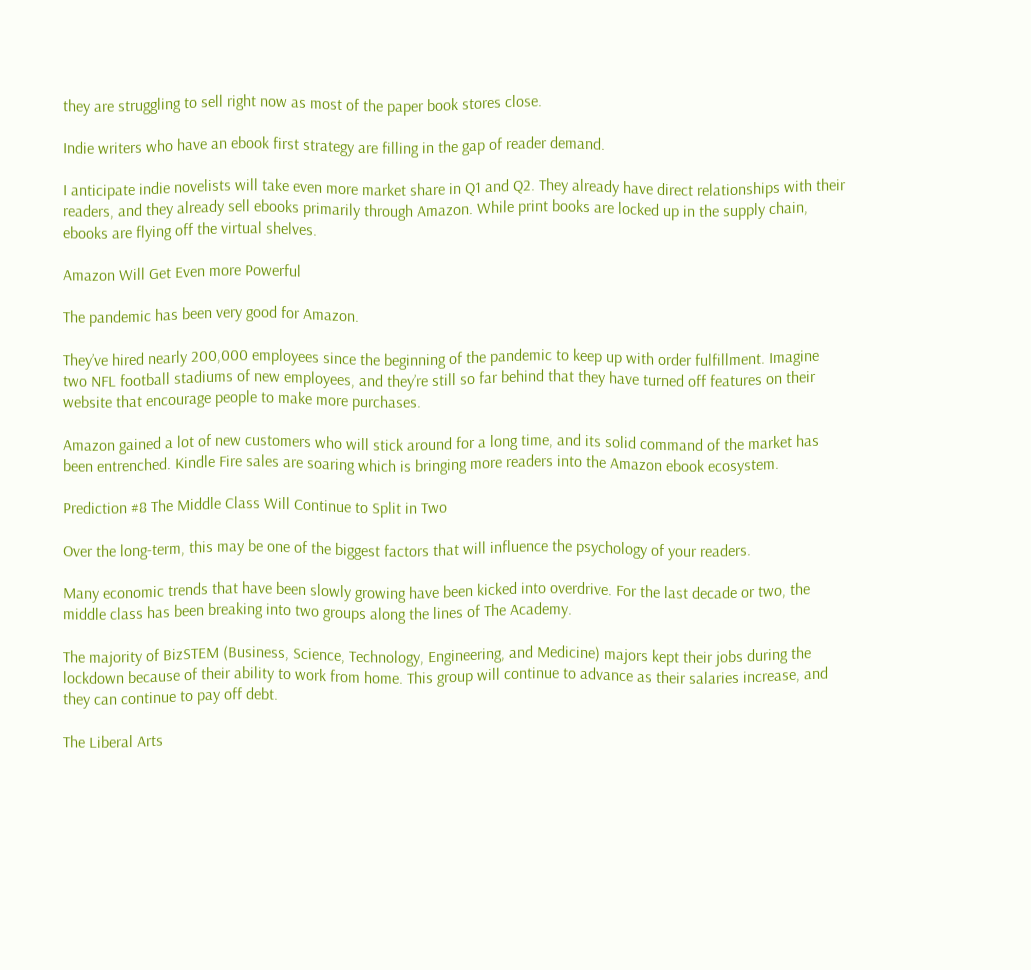they are struggling to sell right now as most of the paper book stores close.

Indie writers who have an ebook first strategy are filling in the gap of reader demand.

I anticipate indie novelists will take even more market share in Q1 and Q2. They already have direct relationships with their readers, and they already sell ebooks primarily through Amazon. While print books are locked up in the supply chain, ebooks are flying off the virtual shelves.

Amazon Will Get Even more Powerful

The pandemic has been very good for Amazon.

They’ve hired nearly 200,000 employees since the beginning of the pandemic to keep up with order fulfillment. Imagine two NFL football stadiums of new employees, and they’re still so far behind that they have turned off features on their website that encourage people to make more purchases.

Amazon gained a lot of new customers who will stick around for a long time, and its solid command of the market has been entrenched. Kindle Fire sales are soaring which is bringing more readers into the Amazon ebook ecosystem.

Prediction #8 The Middle Class Will Continue to Split in Two

Over the long-term, this may be one of the biggest factors that will influence the psychology of your readers.

Many economic trends that have been slowly growing have been kicked into overdrive. For the last decade or two, the middle class has been breaking into two groups along the lines of The Academy.

The majority of BizSTEM (Business, Science, Technology, Engineering, and Medicine) majors kept their jobs during the lockdown because of their ability to work from home. This group will continue to advance as their salaries increase, and they can continue to pay off debt.

The Liberal Arts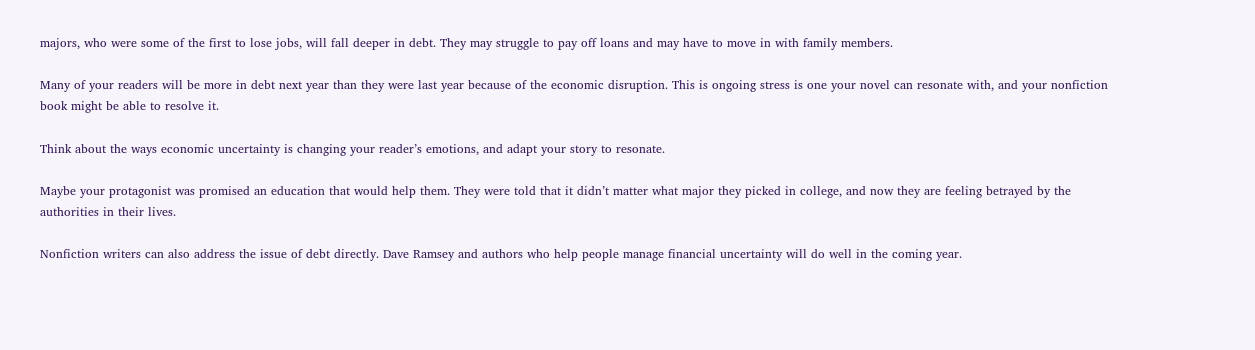majors, who were some of the first to lose jobs, will fall deeper in debt. They may struggle to pay off loans and may have to move in with family members.

Many of your readers will be more in debt next year than they were last year because of the economic disruption. This is ongoing stress is one your novel can resonate with, and your nonfiction book might be able to resolve it.

Think about the ways economic uncertainty is changing your reader’s emotions, and adapt your story to resonate.

Maybe your protagonist was promised an education that would help them. They were told that it didn’t matter what major they picked in college, and now they are feeling betrayed by the authorities in their lives.

Nonfiction writers can also address the issue of debt directly. Dave Ramsey and authors who help people manage financial uncertainty will do well in the coming year.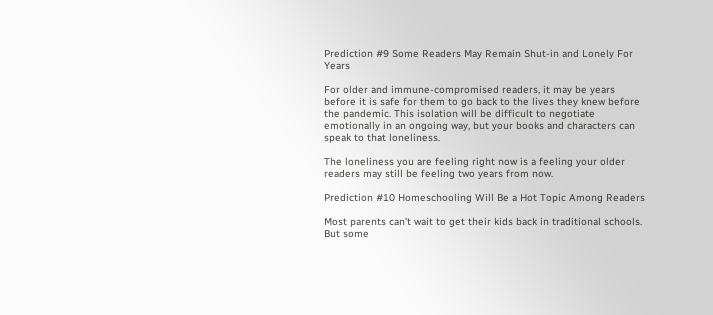Prediction #9 Some Readers May Remain Shut-in and Lonely For Years

For older and immune-compromised readers, it may be years before it is safe for them to go back to the lives they knew before the pandemic. This isolation will be difficult to negotiate emotionally in an ongoing way, but your books and characters can speak to that loneliness.

The loneliness you are feeling right now is a feeling your older readers may still be feeling two years from now.

Prediction #10 Homeschooling Will Be a Hot Topic Among Readers

Most parents can’t wait to get their kids back in traditional schools. But some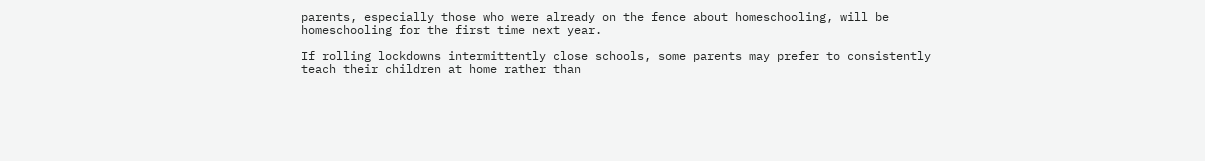parents, especially those who were already on the fence about homeschooling, will be homeschooling for the first time next year.

If rolling lockdowns intermittently close schools, some parents may prefer to consistently teach their children at home rather than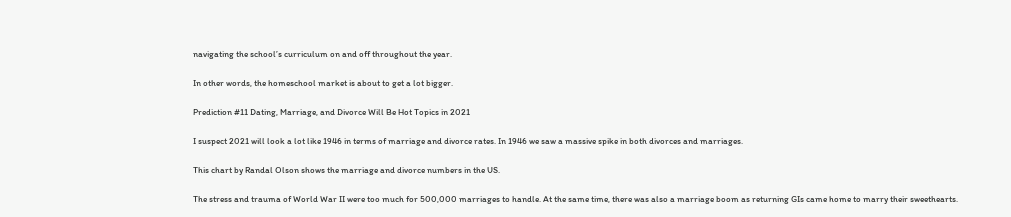navigating the school’s curriculum on and off throughout the year.

In other words, the homeschool market is about to get a lot bigger.

Prediction #11 Dating, Marriage, and Divorce Will Be Hot Topics in 2021

I suspect 2021 will look a lot like 1946 in terms of marriage and divorce rates. In 1946 we saw a massive spike in both divorces and marriages.

This chart by Randal Olson shows the marriage and divorce numbers in the US.

The stress and trauma of World War II were too much for 500,000 marriages to handle. At the same time, there was also a marriage boom as returning GIs came home to marry their sweethearts.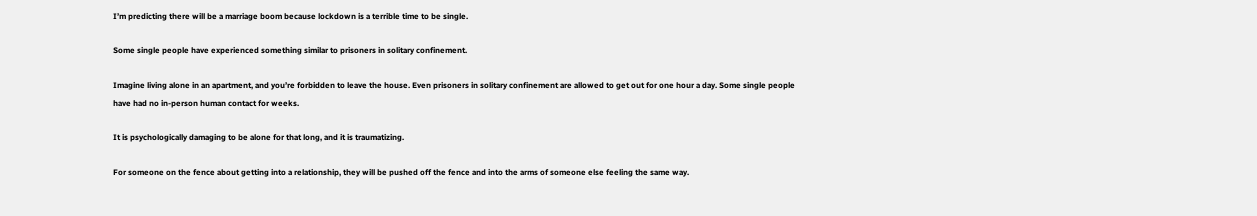I’m predicting there will be a marriage boom because lockdown is a terrible time to be single.

Some single people have experienced something similar to prisoners in solitary confinement.

Imagine living alone in an apartment, and you’re forbidden to leave the house. Even prisoners in solitary confinement are allowed to get out for one hour a day. Some single people have had no in-person human contact for weeks.

It is psychologically damaging to be alone for that long, and it is traumatizing.

For someone on the fence about getting into a relationship, they will be pushed off the fence and into the arms of someone else feeling the same way.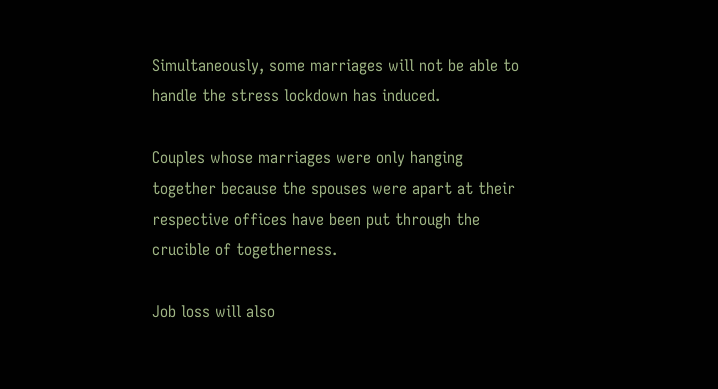Simultaneously, some marriages will not be able to handle the stress lockdown has induced.

Couples whose marriages were only hanging together because the spouses were apart at their respective offices have been put through the crucible of togetherness.

Job loss will also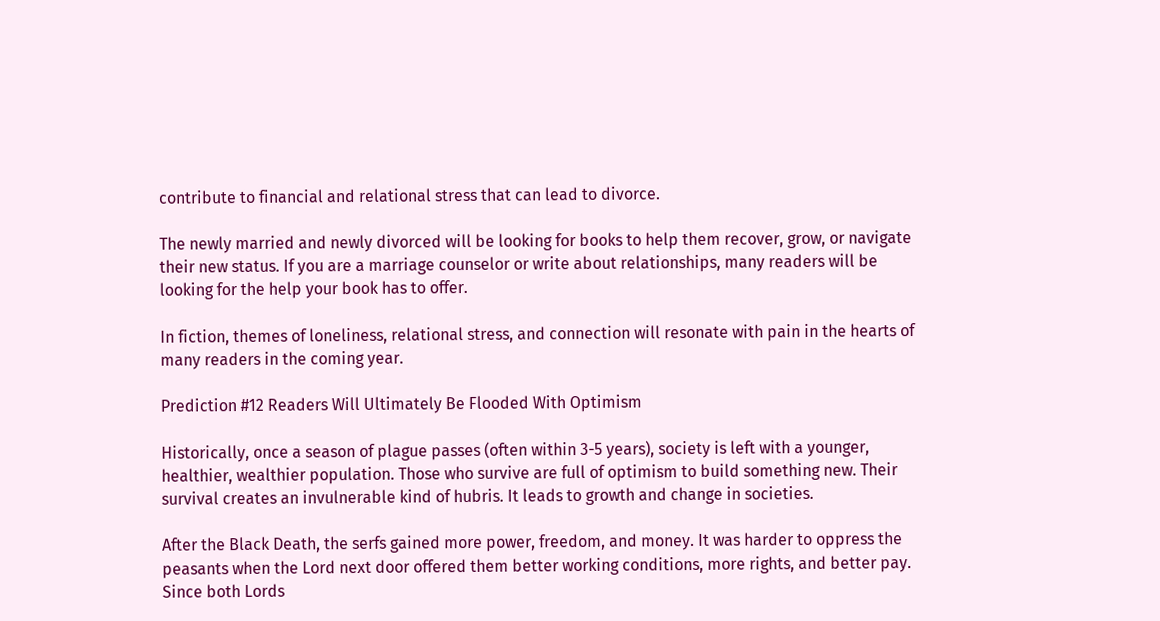contribute to financial and relational stress that can lead to divorce.

The newly married and newly divorced will be looking for books to help them recover, grow, or navigate their new status. If you are a marriage counselor or write about relationships, many readers will be looking for the help your book has to offer.

In fiction, themes of loneliness, relational stress, and connection will resonate with pain in the hearts of many readers in the coming year.

Prediction #12 Readers Will Ultimately Be Flooded With Optimism

Historically, once a season of plague passes (often within 3-5 years), society is left with a younger, healthier, wealthier population. Those who survive are full of optimism to build something new. Their survival creates an invulnerable kind of hubris. It leads to growth and change in societies.

After the Black Death, the serfs gained more power, freedom, and money. It was harder to oppress the peasants when the Lord next door offered them better working conditions, more rights, and better pay. Since both Lords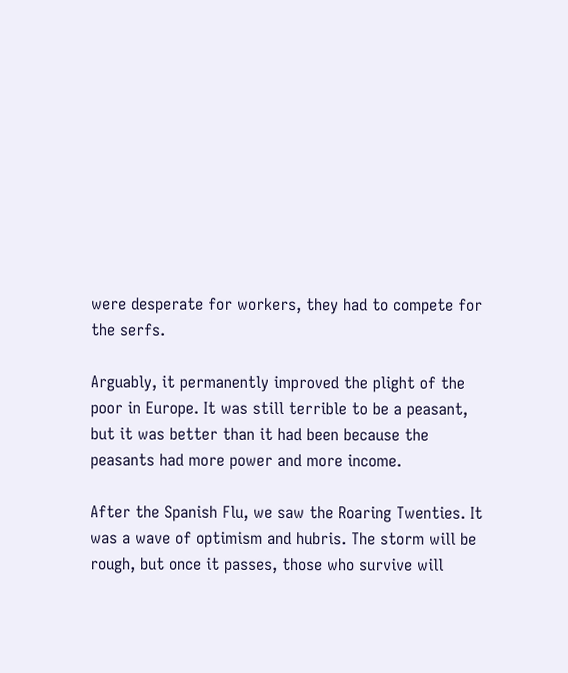were desperate for workers, they had to compete for the serfs.

Arguably, it permanently improved the plight of the poor in Europe. It was still terrible to be a peasant, but it was better than it had been because the peasants had more power and more income.

After the Spanish Flu, we saw the Roaring Twenties. It was a wave of optimism and hubris. The storm will be rough, but once it passes, those who survive will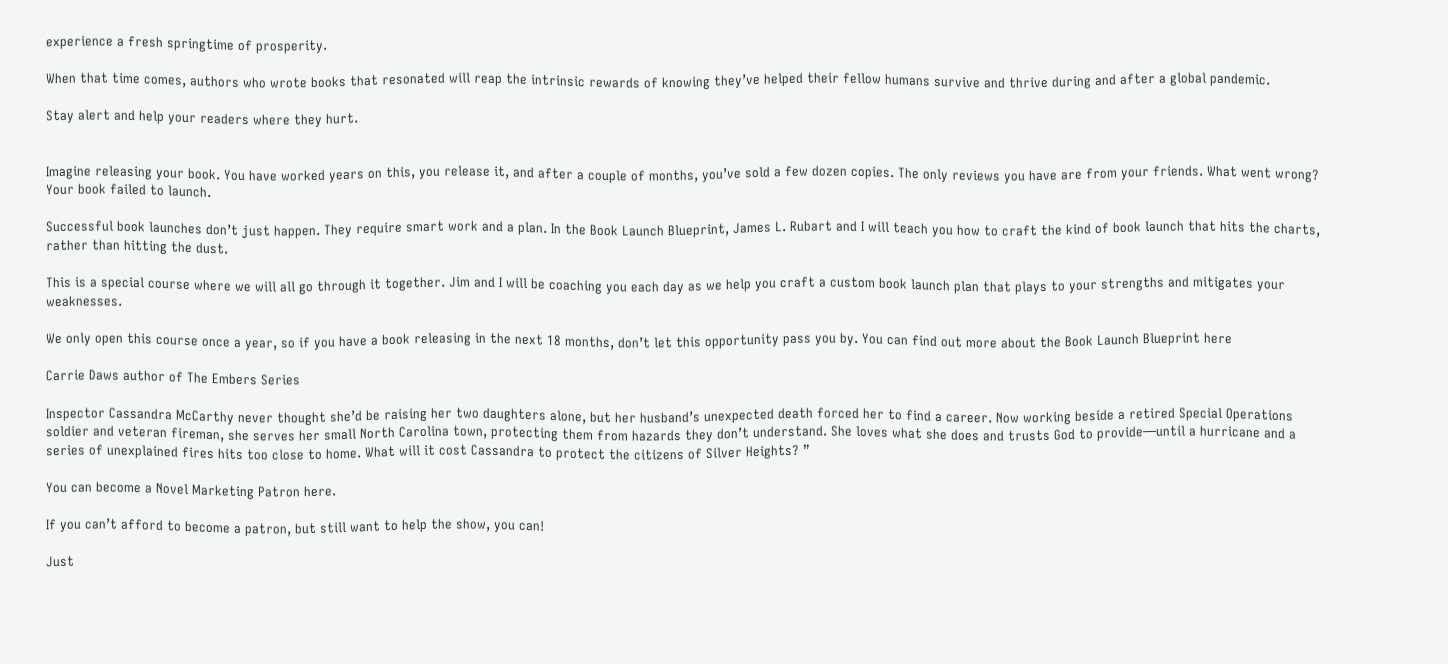experience a fresh springtime of prosperity.

When that time comes, authors who wrote books that resonated will reap the intrinsic rewards of knowing they’ve helped their fellow humans survive and thrive during and after a global pandemic.

Stay alert and help your readers where they hurt.


Imagine releasing your book. You have worked years on this, you release it, and after a couple of months, you’ve sold a few dozen copies. The only reviews you have are from your friends. What went wrong? Your book failed to launch.

Successful book launches don’t just happen. They require smart work and a plan. In the Book Launch Blueprint, James L. Rubart and I will teach you how to craft the kind of book launch that hits the charts, rather than hitting the dust.

This is a special course where we will all go through it together. Jim and I will be coaching you each day as we help you craft a custom book launch plan that plays to your strengths and mitigates your weaknesses.

We only open this course once a year, so if you have a book releasing in the next 18 months, don’t let this opportunity pass you by. You can find out more about the Book Launch Blueprint here

Carrie Daws author of The Embers Series

Inspector Cassandra McCarthy never thought she’d be raising her two daughters alone, but her husband’s unexpected death forced her to find a career. Now working beside a retired Special Operations soldier and veteran fireman, she serves her small North Carolina town, protecting them from hazards they don’t understand. She loves what she does and trusts God to provide—until a hurricane and a series of unexplained fires hits too close to home. What will it cost Cassandra to protect the citizens of Silver Heights? ”

You can become a Novel Marketing Patron here.

If you can’t afford to become a patron, but still want to help the show, you can!

Just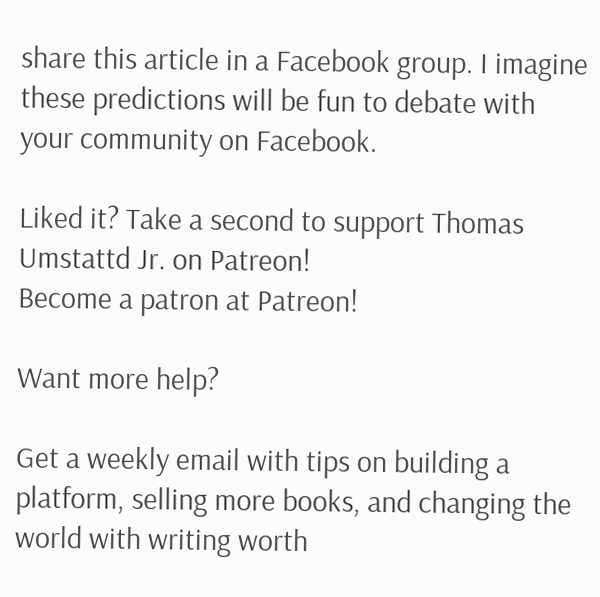share this article in a Facebook group. I imagine these predictions will be fun to debate with your community on Facebook.

Liked it? Take a second to support Thomas Umstattd Jr. on Patreon!
Become a patron at Patreon!

Want more help?

Get a weekly email with tips on building a platform, selling more books, and changing the world with writing worth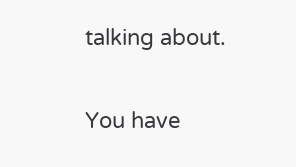talking about.

You have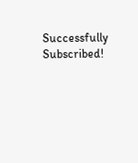Successfully Subscribed!